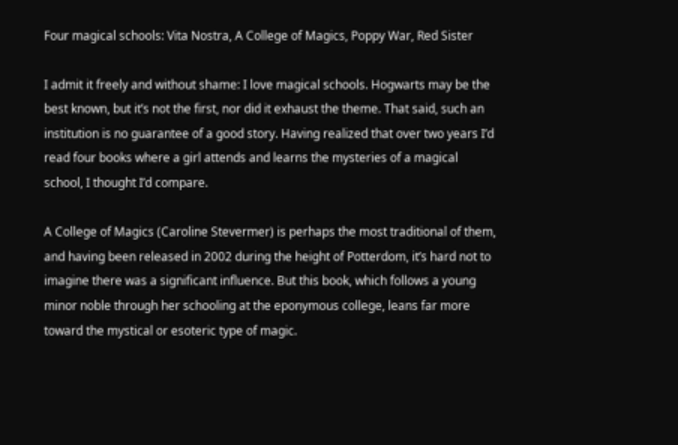Four magical schools: Vita Nostra, A College of Magics, Poppy War, Red Sister

I admit it freely and without shame: I love magical schools. Hogwarts may be the best known, but it’s not the first, nor did it exhaust the theme. That said, such an institution is no guarantee of a good story. Having realized that over two years I’d read four books where a girl attends and learns the mysteries of a magical school, I thought I’d compare.

A College of Magics (Caroline Stevermer) is perhaps the most traditional of them, and having been released in 2002 during the height of Potterdom, it’s hard not to imagine there was a significant influence. But this book, which follows a young minor noble through her schooling at the eponymous college, leans far more toward the mystical or esoteric type of magic.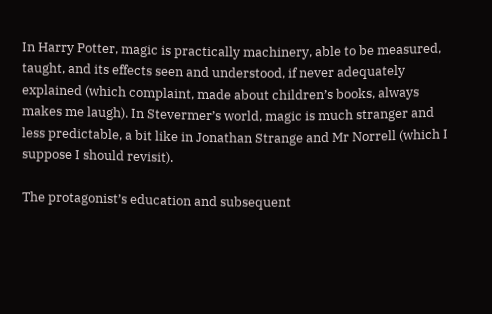In Harry Potter, magic is practically machinery, able to be measured, taught, and its effects seen and understood, if never adequately explained (which complaint, made about children’s books, always makes me laugh). In Stevermer’s world, magic is much stranger and less predictable, a bit like in Jonathan Strange and Mr Norrell (which I suppose I should revisit).

The protagonist’s education and subsequent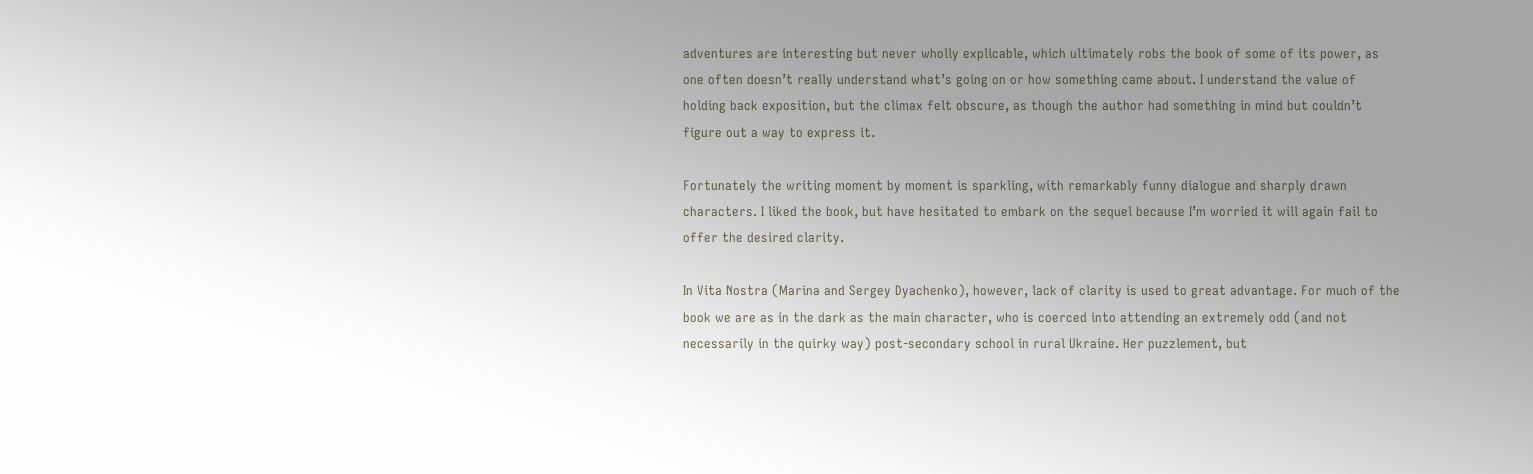adventures are interesting but never wholly explicable, which ultimately robs the book of some of its power, as one often doesn’t really understand what’s going on or how something came about. I understand the value of holding back exposition, but the climax felt obscure, as though the author had something in mind but couldn’t figure out a way to express it.

Fortunately the writing moment by moment is sparkling, with remarkably funny dialogue and sharply drawn characters. I liked the book, but have hesitated to embark on the sequel because I’m worried it will again fail to offer the desired clarity.

In Vita Nostra (Marina and Sergey Dyachenko), however, lack of clarity is used to great advantage. For much of the book we are as in the dark as the main character, who is coerced into attending an extremely odd (and not necessarily in the quirky way) post-secondary school in rural Ukraine. Her puzzlement, but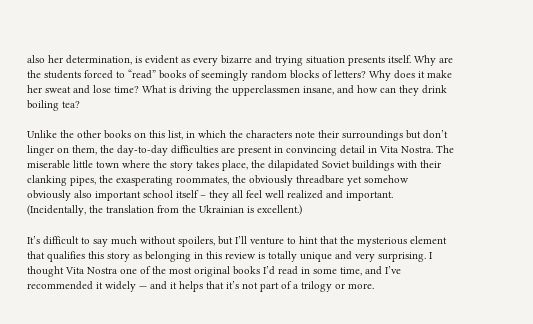also her determination, is evident as every bizarre and trying situation presents itself. Why are the students forced to “read” books of seemingly random blocks of letters? Why does it make her sweat and lose time? What is driving the upperclassmen insane, and how can they drink boiling tea?

Unlike the other books on this list, in which the characters note their surroundings but don’t linger on them, the day-to-day difficulties are present in convincing detail in Vita Nostra. The miserable little town where the story takes place, the dilapidated Soviet buildings with their clanking pipes, the exasperating roommates, the obviously threadbare yet somehow obviously also important school itself – they all feel well realized and important. (Incidentally, the translation from the Ukrainian is excellent.)

It’s difficult to say much without spoilers, but I’ll venture to hint that the mysterious element that qualifies this story as belonging in this review is totally unique and very surprising. I thought Vita Nostra one of the most original books I’d read in some time, and I’ve recommended it widely — and it helps that it’s not part of a trilogy or more.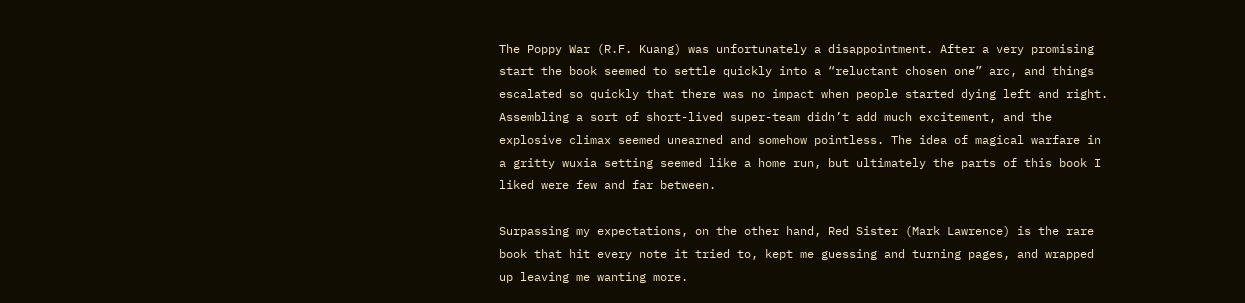The Poppy War (R.F. Kuang) was unfortunately a disappointment. After a very promising start the book seemed to settle quickly into a “reluctant chosen one” arc, and things escalated so quickly that there was no impact when people started dying left and right. Assembling a sort of short-lived super-team didn’t add much excitement, and the explosive climax seemed unearned and somehow pointless. The idea of magical warfare in a gritty wuxia setting seemed like a home run, but ultimately the parts of this book I liked were few and far between.

Surpassing my expectations, on the other hand, Red Sister (Mark Lawrence) is the rare book that hit every note it tried to, kept me guessing and turning pages, and wrapped up leaving me wanting more.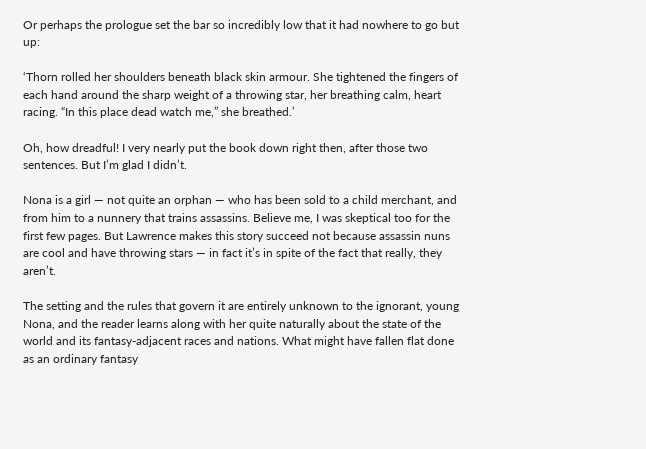Or perhaps the prologue set the bar so incredibly low that it had nowhere to go but up:

‘Thorn rolled her shoulders beneath black skin armour. She tightened the fingers of each hand around the sharp weight of a throwing star, her breathing calm, heart racing. “In this place dead watch me,” she breathed.’

Oh, how dreadful! I very nearly put the book down right then, after those two sentences. But I’m glad I didn’t.

Nona is a girl — not quite an orphan — who has been sold to a child merchant, and from him to a nunnery that trains assassins. Believe me, I was skeptical too for the first few pages. But Lawrence makes this story succeed not because assassin nuns are cool and have throwing stars — in fact it’s in spite of the fact that really, they aren’t.

The setting and the rules that govern it are entirely unknown to the ignorant, young Nona, and the reader learns along with her quite naturally about the state of the world and its fantasy-adjacent races and nations. What might have fallen flat done as an ordinary fantasy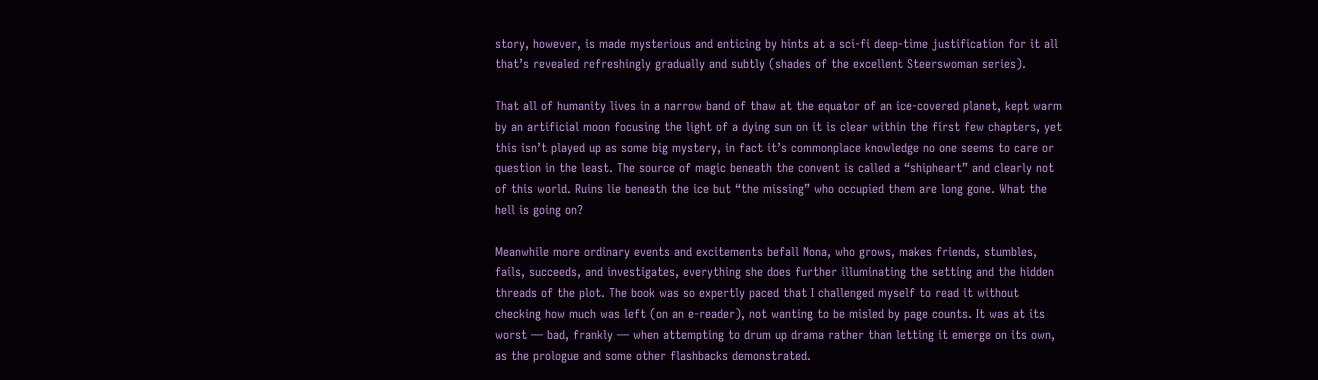story, however, is made mysterious and enticing by hints at a sci-fi deep-time justification for it all that’s revealed refreshingly gradually and subtly (shades of the excellent Steerswoman series).

That all of humanity lives in a narrow band of thaw at the equator of an ice-covered planet, kept warm by an artificial moon focusing the light of a dying sun on it is clear within the first few chapters, yet this isn’t played up as some big mystery, in fact it’s commonplace knowledge no one seems to care or question in the least. The source of magic beneath the convent is called a “shipheart” and clearly not of this world. Ruins lie beneath the ice but “the missing” who occupied them are long gone. What the hell is going on?

Meanwhile more ordinary events and excitements befall Nona, who grows, makes friends, stumbles, fails, succeeds, and investigates, everything she does further illuminating the setting and the hidden threads of the plot. The book was so expertly paced that I challenged myself to read it without checking how much was left (on an e-reader), not wanting to be misled by page counts. It was at its worst — bad, frankly — when attempting to drum up drama rather than letting it emerge on its own, as the prologue and some other flashbacks demonstrated.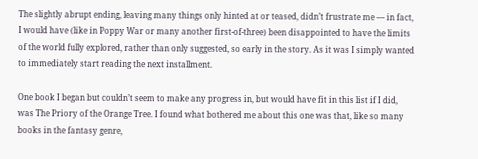The slightly abrupt ending, leaving many things only hinted at or teased, didn’t frustrate me — in fact, I would have (like in Poppy War or many another first-of-three) been disappointed to have the limits of the world fully explored, rather than only suggested, so early in the story. As it was I simply wanted to immediately start reading the next installment.

One book I began but couldn’t seem to make any progress in, but would have fit in this list if I did, was The Priory of the Orange Tree. I found what bothered me about this one was that, like so many books in the fantasy genre,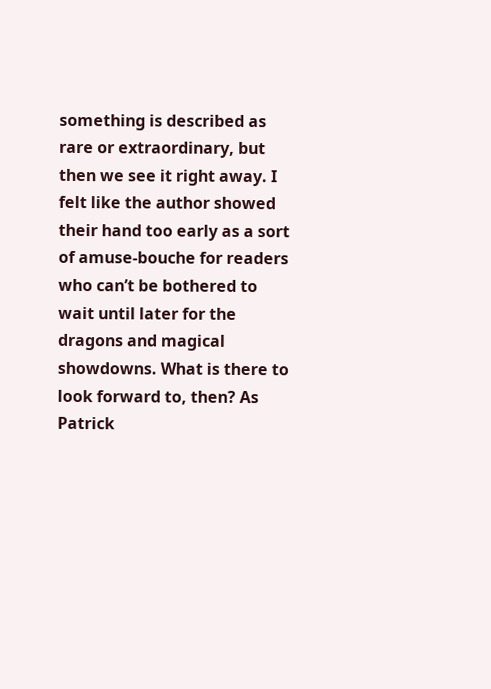something is described as rare or extraordinary, but then we see it right away. I felt like the author showed their hand too early as a sort of amuse-bouche for readers who can’t be bothered to wait until later for the dragons and magical showdowns. What is there to look forward to, then? As Patrick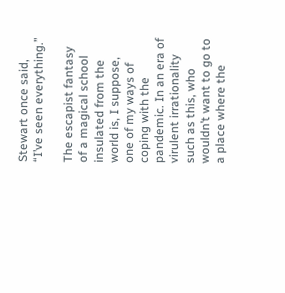Stewart once said, “I’ve seen everything.”

The escapist fantasy of a magical school insulated from the world is, I suppose, one of my ways of coping with the pandemic. In an era of virulent irrationality such as this, who wouldn’t want to go to a place where the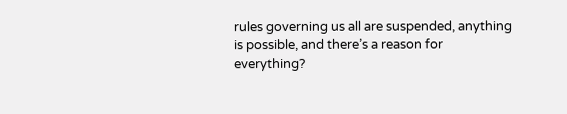rules governing us all are suspended, anything is possible, and there’s a reason for everything?